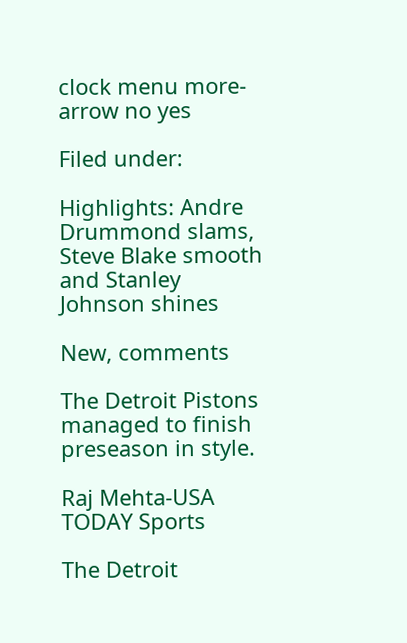clock menu more-arrow no yes

Filed under:

Highlights: Andre Drummond slams, Steve Blake smooth and Stanley Johnson shines

New, comments

The Detroit Pistons managed to finish preseason in style.

Raj Mehta-USA TODAY Sports

The Detroit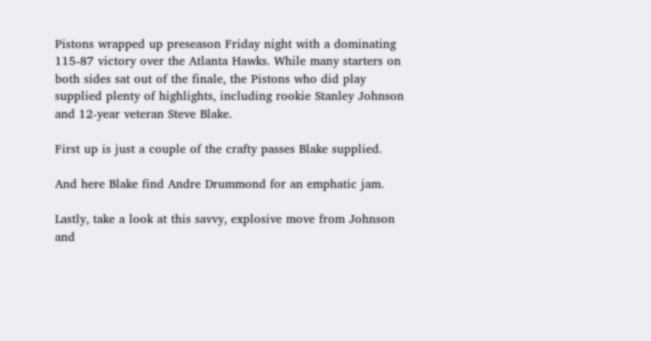Pistons wrapped up preseason Friday night with a dominating 115-87 victory over the Atlanta Hawks. While many starters on both sides sat out of the finale, the Pistons who did play supplied plenty of highlights, including rookie Stanley Johnson and 12-year veteran Steve Blake.

First up is just a couple of the crafty passes Blake supplied.

And here Blake find Andre Drummond for an emphatic jam.

Lastly, take a look at this savvy, explosive move from Johnson and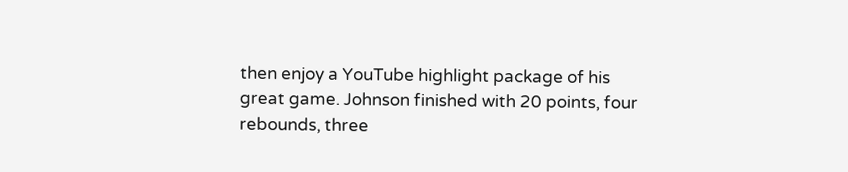then enjoy a YouTube highlight package of his great game. Johnson finished with 20 points, four rebounds, three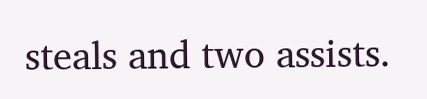steals and two assists.